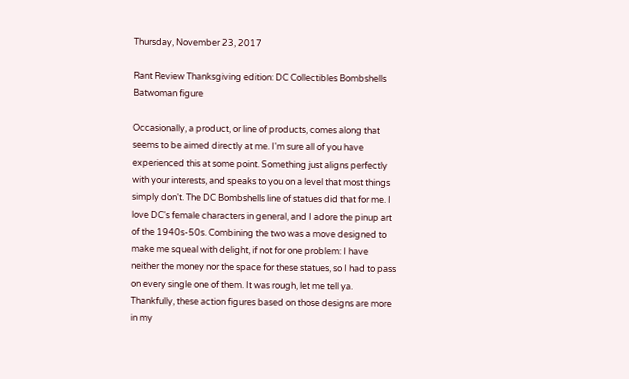Thursday, November 23, 2017

Rant Review Thanksgiving edition: DC Collectibles Bombshells Batwoman figure

Occasionally, a product, or line of products, comes along that seems to be aimed directly at me. I'm sure all of you have experienced this at some point. Something just aligns perfectly with your interests, and speaks to you on a level that most things simply don't. The DC Bombshells line of statues did that for me. I love DC's female characters in general, and I adore the pinup art of the 1940s-50s. Combining the two was a move designed to make me squeal with delight, if not for one problem: I have neither the money nor the space for these statues, so I had to pass on every single one of them. It was rough, let me tell ya. Thankfully, these action figures based on those designs are more in my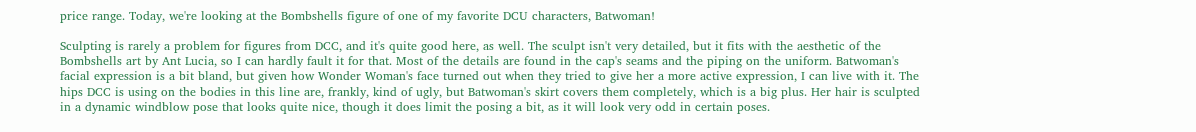price range. Today, we're looking at the Bombshells figure of one of my favorite DCU characters, Batwoman!

Sculpting is rarely a problem for figures from DCC, and it's quite good here, as well. The sculpt isn't very detailed, but it fits with the aesthetic of the Bombshells art by Ant Lucia, so I can hardly fault it for that. Most of the details are found in the cap's seams and the piping on the uniform. Batwoman's facial expression is a bit bland, but given how Wonder Woman's face turned out when they tried to give her a more active expression, I can live with it. The hips DCC is using on the bodies in this line are, frankly, kind of ugly, but Batwoman's skirt covers them completely, which is a big plus. Her hair is sculpted in a dynamic windblow pose that looks quite nice, though it does limit the posing a bit, as it will look very odd in certain poses.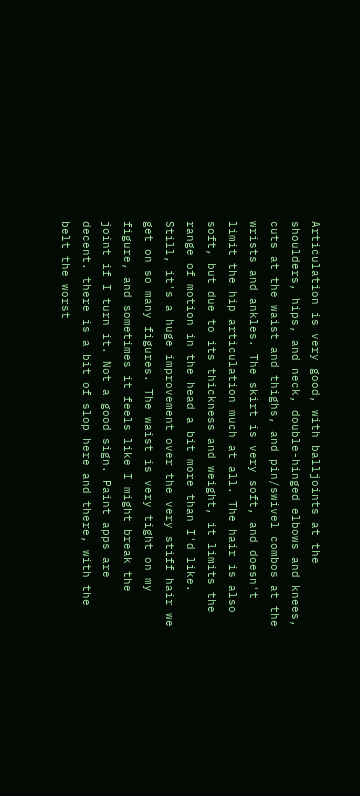Articulation is very good, with balljoints at the shoulders, hips, and neck, double-hinged elbows and knees, cuts at the waist and thighs, and pin/swivel combos at the wrists and ankles. The skirt is very soft, and doesn't limit the hip articulation much at all. The hair is also soft, but due to its thickness and weight, it limits the range of motion in the head a bit more than I'd like. Still, it's a huge improvement over the very stiff hair we get on so many figures. The waist is very tight on my figure, and sometimes it feels like I might break the joint if I turn it. Not a good sign. Paint apps are decent. there is a bit of slop here and there, with the belt the worst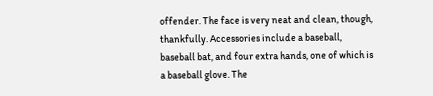offender. The face is very neat and clean, though, thankfully. Accessories include a baseball, baseball bat, and four extra hands, one of which is a baseball glove. The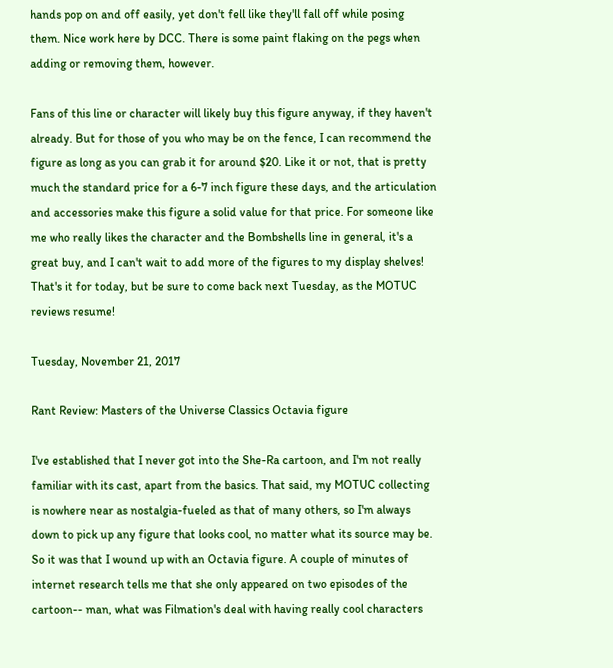hands pop on and off easily, yet don't fell like they'll fall off while posing them. Nice work here by DCC. There is some paint flaking on the pegs when adding or removing them, however.

Fans of this line or character will likely buy this figure anyway, if they haven't already. But for those of you who may be on the fence, I can recommend the figure as long as you can grab it for around $20. Like it or not, that is pretty much the standard price for a 6-7 inch figure these days, and the articulation and accessories make this figure a solid value for that price. For someone like me who really likes the character and the Bombshells line in general, it's a great buy, and I can't wait to add more of the figures to my display shelves! That's it for today, but be sure to come back next Tuesday, as the MOTUC reviews resume!

Tuesday, November 21, 2017

Rant Review: Masters of the Universe Classics Octavia figure

I've established that I never got into the She-Ra cartoon, and I'm not really familiar with its cast, apart from the basics. That said, my MOTUC collecting is nowhere near as nostalgia-fueled as that of many others, so I'm always down to pick up any figure that looks cool, no matter what its source may be. So it was that I wound up with an Octavia figure. A couple of minutes of internet research tells me that she only appeared on two episodes of the cartoon-- man, what was Filmation's deal with having really cool characters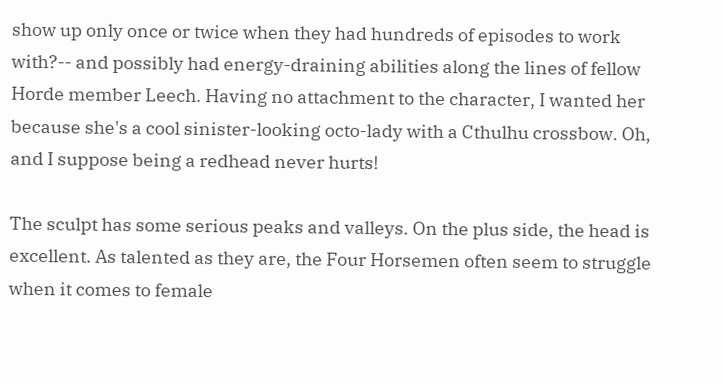show up only once or twice when they had hundreds of episodes to work with?-- and possibly had energy-draining abilities along the lines of fellow Horde member Leech. Having no attachment to the character, I wanted her because she's a cool sinister-looking octo-lady with a Cthulhu crossbow. Oh, and I suppose being a redhead never hurts!

The sculpt has some serious peaks and valleys. On the plus side, the head is excellent. As talented as they are, the Four Horsemen often seem to struggle when it comes to female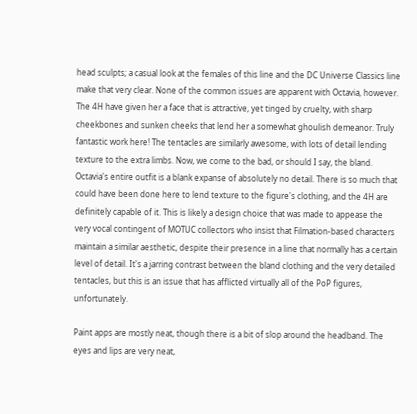head sculpts; a casual look at the females of this line and the DC Universe Classics line make that very clear. None of the common issues are apparent with Octavia, however. The 4H have given her a face that is attractive, yet tinged by cruelty, with sharp cheekbones and sunken cheeks that lend her a somewhat ghoulish demeanor. Truly fantastic work here! The tentacles are similarly awesome, with lots of detail lending texture to the extra limbs. Now, we come to the bad, or should I say, the bland. Octavia's entire outfit is a blank expanse of absolutely no detail. There is so much that could have been done here to lend texture to the figure's clothing, and the 4H are definitely capable of it. This is likely a design choice that was made to appease the very vocal contingent of MOTUC collectors who insist that Filmation-based characters maintain a similar aesthetic, despite their presence in a line that normally has a certain level of detail. It's a jarring contrast between the bland clothing and the very detailed tentacles, but this is an issue that has afflicted virtually all of the PoP figures, unfortunately.

Paint apps are mostly neat, though there is a bit of slop around the headband. The eyes and lips are very neat,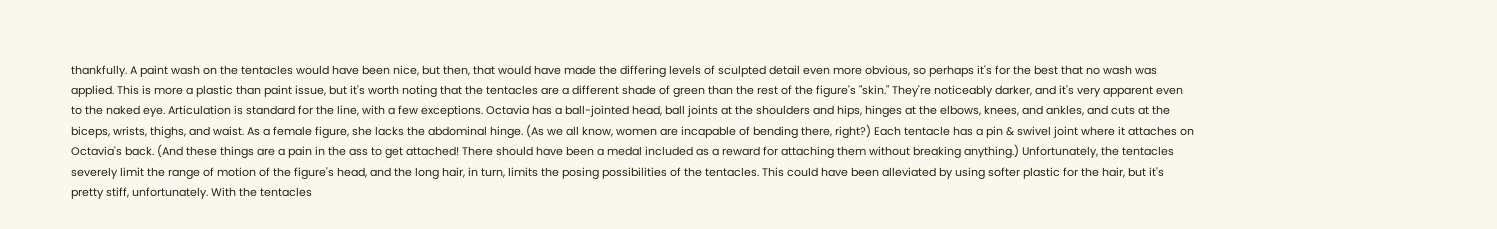thankfully. A paint wash on the tentacles would have been nice, but then, that would have made the differing levels of sculpted detail even more obvious, so perhaps it's for the best that no wash was applied. This is more a plastic than paint issue, but it's worth noting that the tentacles are a different shade of green than the rest of the figure's "skin." They're noticeably darker, and it's very apparent even to the naked eye. Articulation is standard for the line, with a few exceptions. Octavia has a ball-jointed head, ball joints at the shoulders and hips, hinges at the elbows, knees, and ankles, and cuts at the biceps, wrists, thighs, and waist. As a female figure, she lacks the abdominal hinge. (As we all know, women are incapable of bending there, right?) Each tentacle has a pin & swivel joint where it attaches on Octavia's back. (And these things are a pain in the ass to get attached! There should have been a medal included as a reward for attaching them without breaking anything.) Unfortunately, the tentacles severely limit the range of motion of the figure's head, and the long hair, in turn, limits the posing possibilities of the tentacles. This could have been alleviated by using softer plastic for the hair, but it's pretty stiff, unfortunately. With the tentacles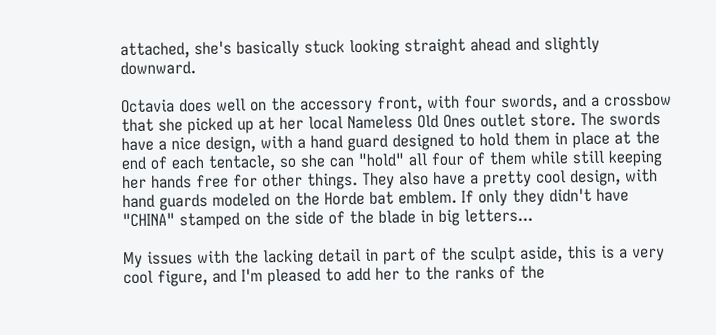attached, she's basically stuck looking straight ahead and slightly downward.

Octavia does well on the accessory front, with four swords, and a crossbow that she picked up at her local Nameless Old Ones outlet store. The swords have a nice design, with a hand guard designed to hold them in place at the end of each tentacle, so she can "hold" all four of them while still keeping her hands free for other things. They also have a pretty cool design, with hand guards modeled on the Horde bat emblem. If only they didn't have "CHINA" stamped on the side of the blade in big letters...

My issues with the lacking detail in part of the sculpt aside, this is a very cool figure, and I'm pleased to add her to the ranks of the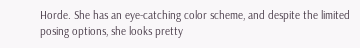Horde. She has an eye-catching color scheme, and despite the limited posing options, she looks pretty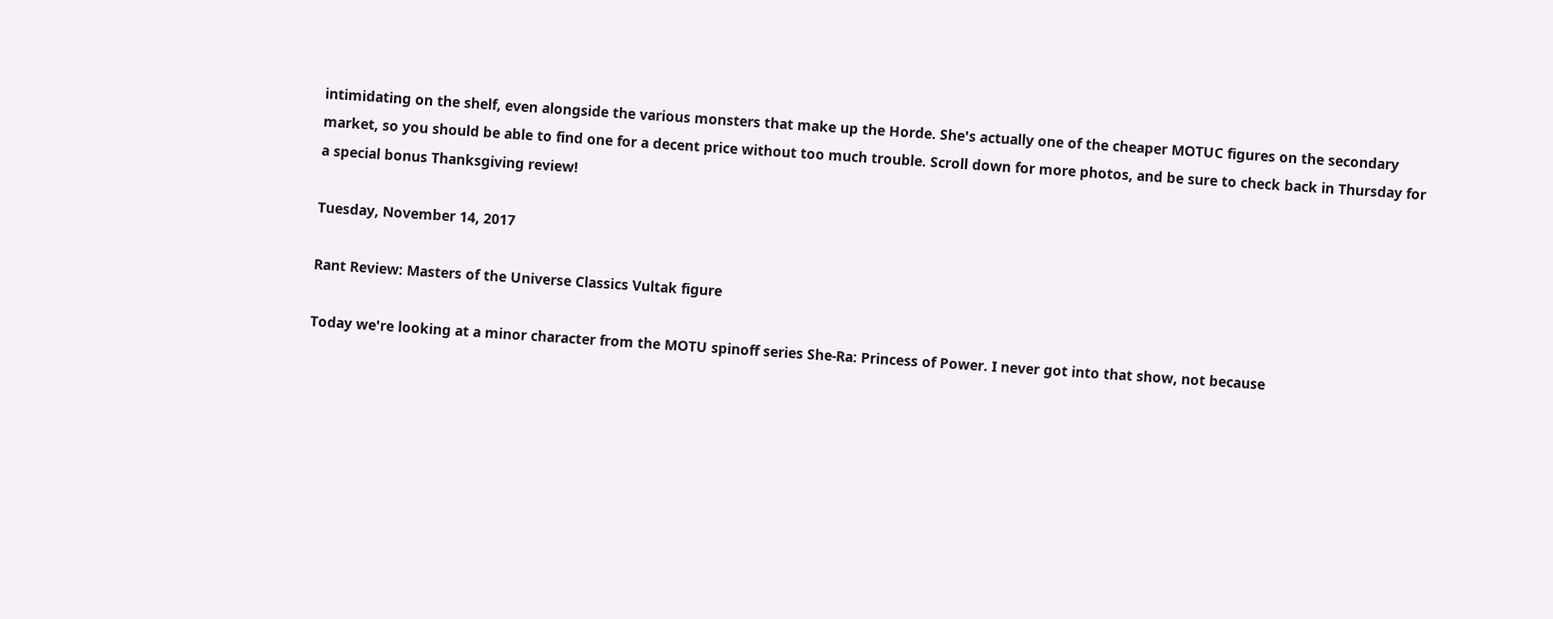intimidating on the shelf, even alongside the various monsters that make up the Horde. She's actually one of the cheaper MOTUC figures on the secondary market, so you should be able to find one for a decent price without too much trouble. Scroll down for more photos, and be sure to check back in Thursday for a special bonus Thanksgiving review!

Tuesday, November 14, 2017

Rant Review: Masters of the Universe Classics Vultak figure

Today we're looking at a minor character from the MOTU spinoff series She-Ra: Princess of Power. I never got into that show, not because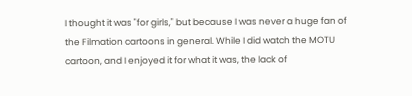I thought it was "for girls," but because I was never a huge fan of the Filmation cartoons in general. While I did watch the MOTU cartoon, and I enjoyed it for what it was, the lack of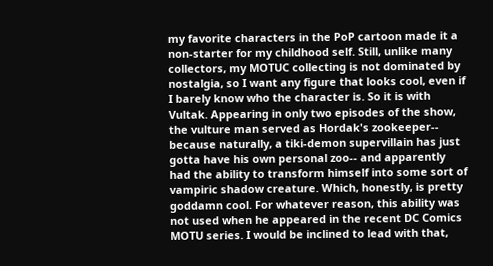my favorite characters in the PoP cartoon made it a non-starter for my childhood self. Still, unlike many collectors, my MOTUC collecting is not dominated by nostalgia, so I want any figure that looks cool, even if I barely know who the character is. So it is with Vultak. Appearing in only two episodes of the show, the vulture man served as Hordak's zookeeper-- because naturally, a tiki-demon supervillain has just gotta have his own personal zoo-- and apparently had the ability to transform himself into some sort of vampiric shadow creature. Which, honestly, is pretty goddamn cool. For whatever reason, this ability was not used when he appeared in the recent DC Comics MOTU series. I would be inclined to lead with that,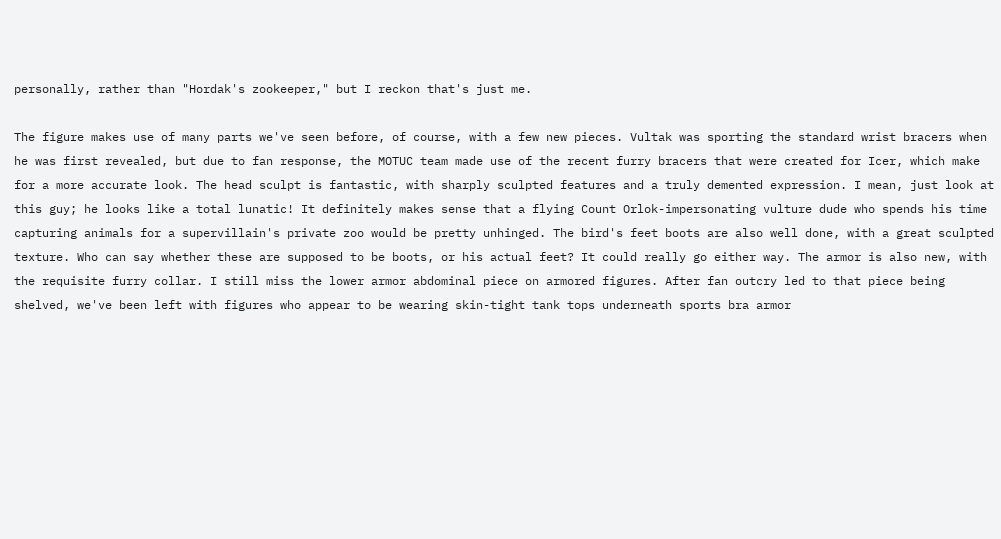personally, rather than "Hordak's zookeeper," but I reckon that's just me.

The figure makes use of many parts we've seen before, of course, with a few new pieces. Vultak was sporting the standard wrist bracers when he was first revealed, but due to fan response, the MOTUC team made use of the recent furry bracers that were created for Icer, which make for a more accurate look. The head sculpt is fantastic, with sharply sculpted features and a truly demented expression. I mean, just look at this guy; he looks like a total lunatic! It definitely makes sense that a flying Count Orlok-impersonating vulture dude who spends his time capturing animals for a supervillain's private zoo would be pretty unhinged. The bird's feet boots are also well done, with a great sculpted texture. Who can say whether these are supposed to be boots, or his actual feet? It could really go either way. The armor is also new, with the requisite furry collar. I still miss the lower armor abdominal piece on armored figures. After fan outcry led to that piece being shelved, we've been left with figures who appear to be wearing skin-tight tank tops underneath sports bra armor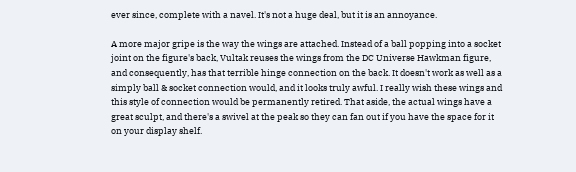ever since, complete with a navel. It's not a huge deal, but it is an annoyance.

A more major gripe is the way the wings are attached. Instead of a ball popping into a socket joint on the figure's back, Vultak reuses the wings from the DC Universe Hawkman figure, and consequently, has that terrible hinge connection on the back. It doesn't work as well as a simply ball & socket connection would, and it looks truly awful. I really wish these wings and this style of connection would be permanently retired. That aside, the actual wings have a great sculpt, and there's a swivel at the peak so they can fan out if you have the space for it on your display shelf.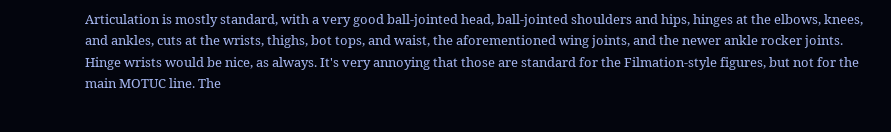Articulation is mostly standard, with a very good ball-jointed head, ball-jointed shoulders and hips, hinges at the elbows, knees, and ankles, cuts at the wrists, thighs, bot tops, and waist, the aforementioned wing joints, and the newer ankle rocker joints. Hinge wrists would be nice, as always. It's very annoying that those are standard for the Filmation-style figures, but not for the main MOTUC line. The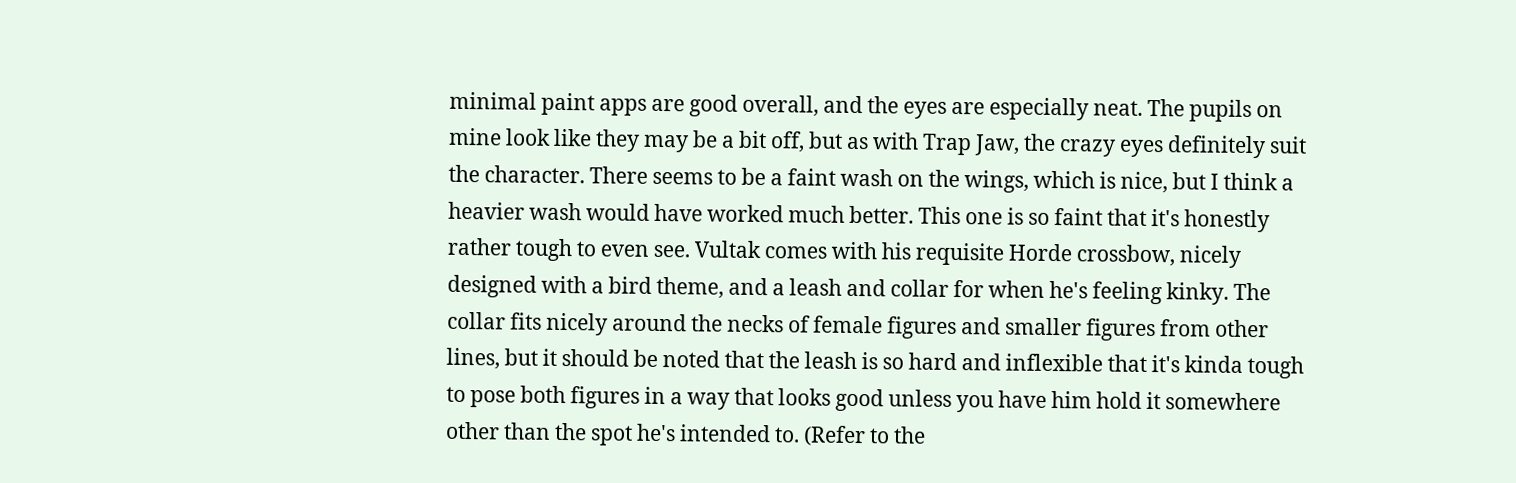minimal paint apps are good overall, and the eyes are especially neat. The pupils on mine look like they may be a bit off, but as with Trap Jaw, the crazy eyes definitely suit the character. There seems to be a faint wash on the wings, which is nice, but I think a heavier wash would have worked much better. This one is so faint that it's honestly rather tough to even see. Vultak comes with his requisite Horde crossbow, nicely designed with a bird theme, and a leash and collar for when he's feeling kinky. The collar fits nicely around the necks of female figures and smaller figures from other lines, but it should be noted that the leash is so hard and inflexible that it's kinda tough to pose both figures in a way that looks good unless you have him hold it somewhere other than the spot he's intended to. (Refer to the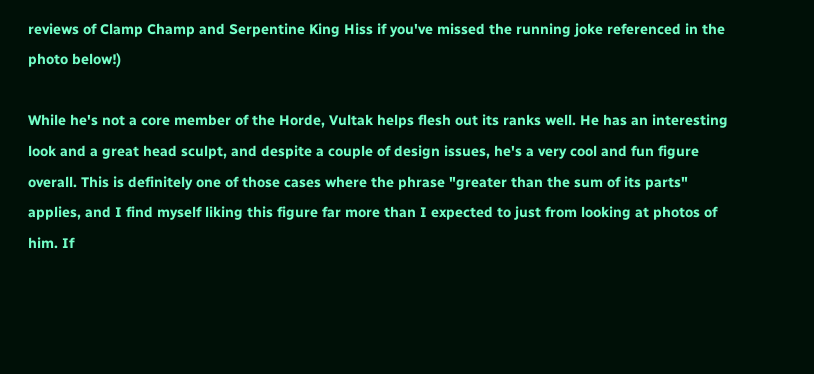reviews of Clamp Champ and Serpentine King Hiss if you've missed the running joke referenced in the photo below!)

While he's not a core member of the Horde, Vultak helps flesh out its ranks well. He has an interesting look and a great head sculpt, and despite a couple of design issues, he's a very cool and fun figure overall. This is definitely one of those cases where the phrase "greater than the sum of its parts" applies, and I find myself liking this figure far more than I expected to just from looking at photos of him. If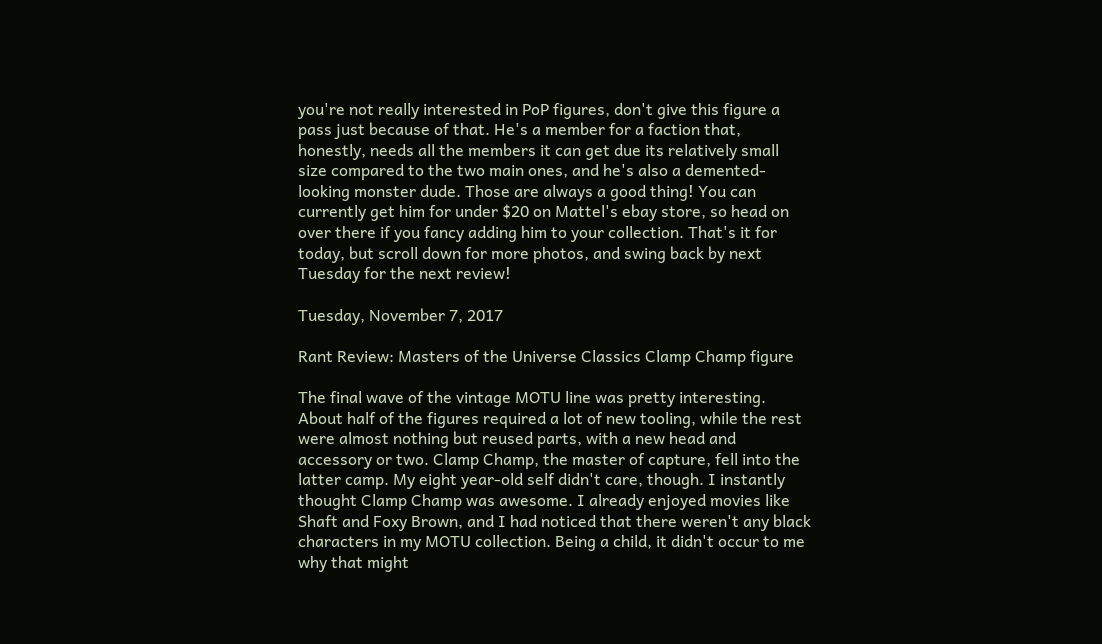you're not really interested in PoP figures, don't give this figure a pass just because of that. He's a member for a faction that, honestly, needs all the members it can get due its relatively small size compared to the two main ones, and he's also a demented-looking monster dude. Those are always a good thing! You can currently get him for under $20 on Mattel's ebay store, so head on over there if you fancy adding him to your collection. That's it for today, but scroll down for more photos, and swing back by next Tuesday for the next review!

Tuesday, November 7, 2017

Rant Review: Masters of the Universe Classics Clamp Champ figure

The final wave of the vintage MOTU line was pretty interesting. About half of the figures required a lot of new tooling, while the rest were almost nothing but reused parts, with a new head and accessory or two. Clamp Champ, the master of capture, fell into the latter camp. My eight year-old self didn't care, though. I instantly thought Clamp Champ was awesome. I already enjoyed movies like Shaft and Foxy Brown, and I had noticed that there weren't any black characters in my MOTU collection. Being a child, it didn't occur to me why that might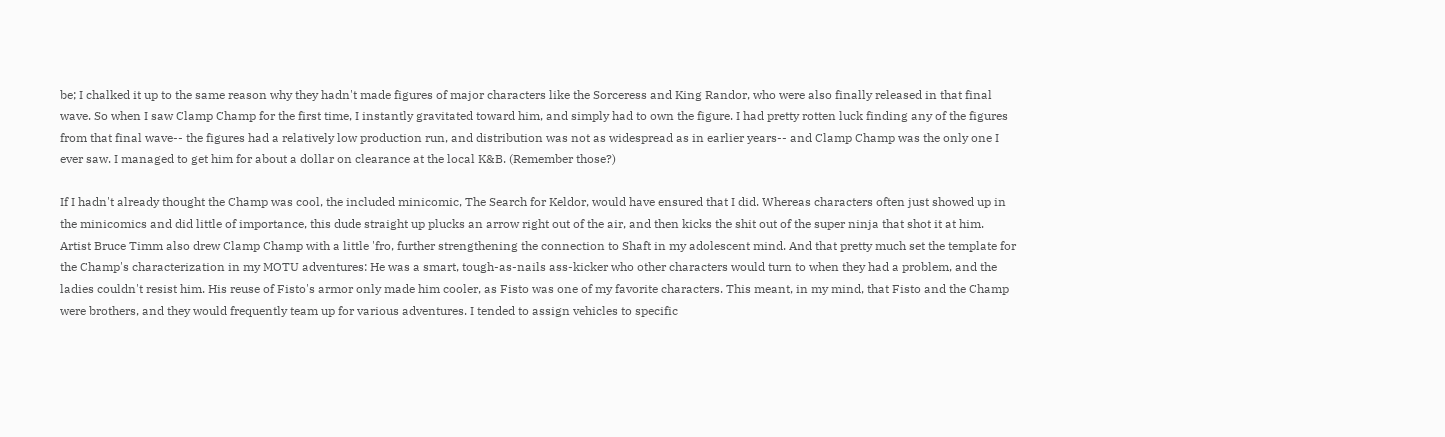be; I chalked it up to the same reason why they hadn't made figures of major characters like the Sorceress and King Randor, who were also finally released in that final wave. So when I saw Clamp Champ for the first time, I instantly gravitated toward him, and simply had to own the figure. I had pretty rotten luck finding any of the figures from that final wave-- the figures had a relatively low production run, and distribution was not as widespread as in earlier years-- and Clamp Champ was the only one I ever saw. I managed to get him for about a dollar on clearance at the local K&B. (Remember those?)

If I hadn't already thought the Champ was cool, the included minicomic, The Search for Keldor, would have ensured that I did. Whereas characters often just showed up in the minicomics and did little of importance, this dude straight up plucks an arrow right out of the air, and then kicks the shit out of the super ninja that shot it at him. Artist Bruce Timm also drew Clamp Champ with a little 'fro, further strengthening the connection to Shaft in my adolescent mind. And that pretty much set the template for the Champ's characterization in my MOTU adventures: He was a smart, tough-as-nails ass-kicker who other characters would turn to when they had a problem, and the ladies couldn't resist him. His reuse of Fisto's armor only made him cooler, as Fisto was one of my favorite characters. This meant, in my mind, that Fisto and the Champ were brothers, and they would frequently team up for various adventures. I tended to assign vehicles to specific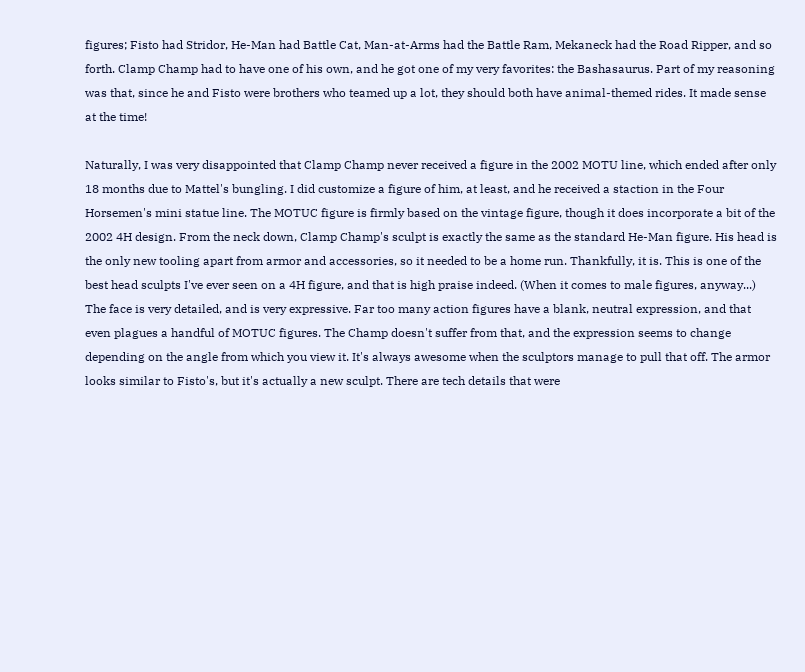figures; Fisto had Stridor, He-Man had Battle Cat, Man-at-Arms had the Battle Ram, Mekaneck had the Road Ripper, and so forth. Clamp Champ had to have one of his own, and he got one of my very favorites: the Bashasaurus. Part of my reasoning was that, since he and Fisto were brothers who teamed up a lot, they should both have animal-themed rides. It made sense at the time!

Naturally, I was very disappointed that Clamp Champ never received a figure in the 2002 MOTU line, which ended after only 18 months due to Mattel's bungling. I did customize a figure of him, at least, and he received a staction in the Four Horsemen's mini statue line. The MOTUC figure is firmly based on the vintage figure, though it does incorporate a bit of the 2002 4H design. From the neck down, Clamp Champ's sculpt is exactly the same as the standard He-Man figure. His head is the only new tooling apart from armor and accessories, so it needed to be a home run. Thankfully, it is. This is one of the best head sculpts I've ever seen on a 4H figure, and that is high praise indeed. (When it comes to male figures, anyway...) The face is very detailed, and is very expressive. Far too many action figures have a blank, neutral expression, and that even plagues a handful of MOTUC figures. The Champ doesn't suffer from that, and the expression seems to change depending on the angle from which you view it. It's always awesome when the sculptors manage to pull that off. The armor looks similar to Fisto's, but it's actually a new sculpt. There are tech details that were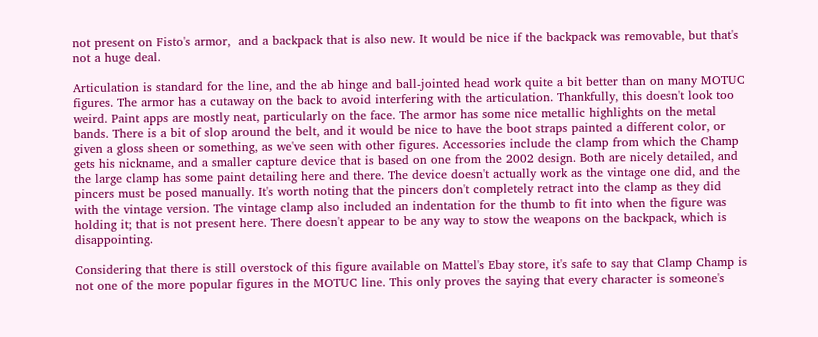not present on Fisto's armor,  and a backpack that is also new. It would be nice if the backpack was removable, but that's not a huge deal.

Articulation is standard for the line, and the ab hinge and ball-jointed head work quite a bit better than on many MOTUC figures. The armor has a cutaway on the back to avoid interfering with the articulation. Thankfully, this doesn't look too weird. Paint apps are mostly neat, particularly on the face. The armor has some nice metallic highlights on the metal bands. There is a bit of slop around the belt, and it would be nice to have the boot straps painted a different color, or given a gloss sheen or something, as we've seen with other figures. Accessories include the clamp from which the Champ gets his nickname, and a smaller capture device that is based on one from the 2002 design. Both are nicely detailed, and the large clamp has some paint detailing here and there. The device doesn't actually work as the vintage one did, and the pincers must be posed manually. It's worth noting that the pincers don't completely retract into the clamp as they did with the vintage version. The vintage clamp also included an indentation for the thumb to fit into when the figure was holding it; that is not present here. There doesn't appear to be any way to stow the weapons on the backpack, which is disappointing.

Considering that there is still overstock of this figure available on Mattel's Ebay store, it's safe to say that Clamp Champ is not one of the more popular figures in the MOTUC line. This only proves the saying that every character is someone's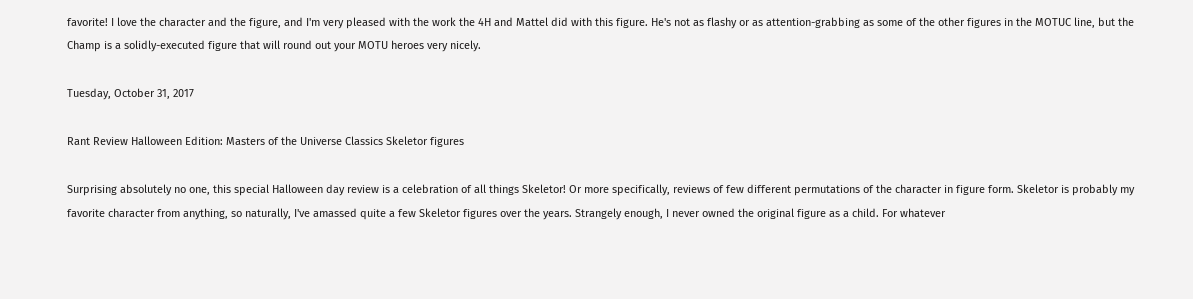favorite! I love the character and the figure, and I'm very pleased with the work the 4H and Mattel did with this figure. He's not as flashy or as attention-grabbing as some of the other figures in the MOTUC line, but the Champ is a solidly-executed figure that will round out your MOTU heroes very nicely.

Tuesday, October 31, 2017

Rant Review Halloween Edition: Masters of the Universe Classics Skeletor figures

Surprising absolutely no one, this special Halloween day review is a celebration of all things Skeletor! Or more specifically, reviews of few different permutations of the character in figure form. Skeletor is probably my favorite character from anything, so naturally, I've amassed quite a few Skeletor figures over the years. Strangely enough, I never owned the original figure as a child. For whatever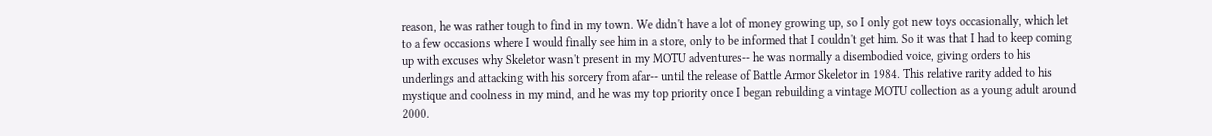reason, he was rather tough to find in my town. We didn't have a lot of money growing up, so I only got new toys occasionally, which let to a few occasions where I would finally see him in a store, only to be informed that I couldn't get him. So it was that I had to keep coming up with excuses why Skeletor wasn't present in my MOTU adventures-- he was normally a disembodied voice, giving orders to his underlings and attacking with his sorcery from afar-- until the release of Battle Armor Skeletor in 1984. This relative rarity added to his mystique and coolness in my mind, and he was my top priority once I began rebuilding a vintage MOTU collection as a young adult around 2000.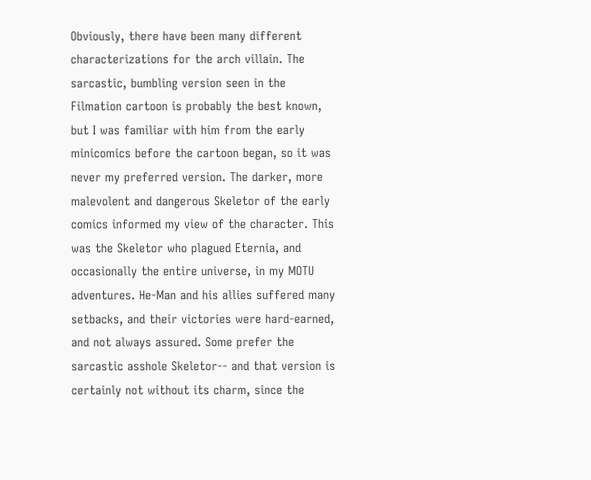Obviously, there have been many different characterizations for the arch villain. The sarcastic, bumbling version seen in the Filmation cartoon is probably the best known, but I was familiar with him from the early minicomics before the cartoon began, so it was never my preferred version. The darker, more malevolent and dangerous Skeletor of the early comics informed my view of the character. This was the Skeletor who plagued Eternia, and occasionally the entire universe, in my MOTU adventures. He-Man and his allies suffered many setbacks, and their victories were hard-earned, and not always assured. Some prefer the sarcastic asshole Skeletor-- and that version is certainly not without its charm, since the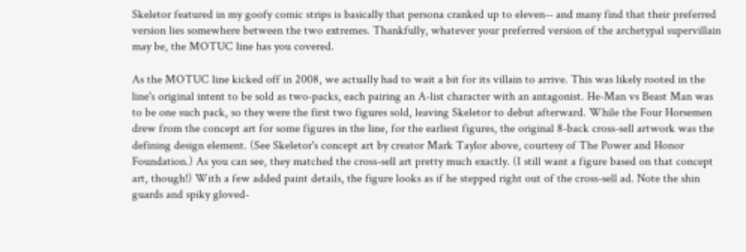Skeletor featured in my goofy comic strips is basically that persona cranked up to eleven-- and many find that their preferred version lies somewhere between the two extremes. Thankfully, whatever your preferred version of the archetypal supervillain may be, the MOTUC line has you covered.

As the MOTUC line kicked off in 2008, we actually had to wait a bit for its villain to arrive. This was likely rooted in the line's original intent to be sold as two-packs, each pairing an A-list character with an antagonist. He-Man vs Beast Man was to be one such pack, so they were the first two figures sold, leaving Skeletor to debut afterward. While the Four Horsemen drew from the concept art for some figures in the line, for the earliest figures, the original 8-back cross-sell artwork was the defining design element. (See Skeletor's concept art by creator Mark Taylor above, courtesy of The Power and Honor Foundation.) As you can see, they matched the cross-sell art pretty much exactly. (I still want a figure based on that concept art, though!) With a few added paint details, the figure looks as if he stepped right out of the cross-sell ad. Note the shin guards and spiky gloved-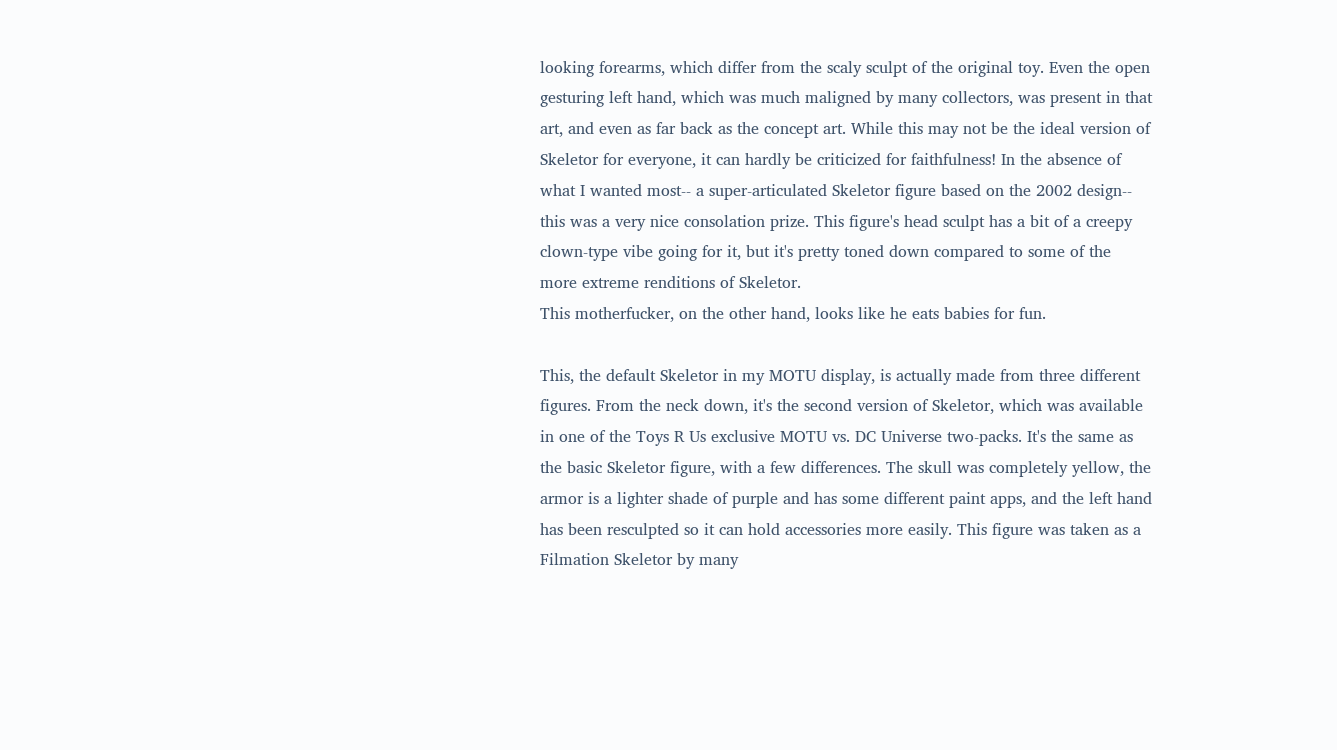looking forearms, which differ from the scaly sculpt of the original toy. Even the open gesturing left hand, which was much maligned by many collectors, was present in that art, and even as far back as the concept art. While this may not be the ideal version of Skeletor for everyone, it can hardly be criticized for faithfulness! In the absence of what I wanted most-- a super-articulated Skeletor figure based on the 2002 design-- this was a very nice consolation prize. This figure's head sculpt has a bit of a creepy clown-type vibe going for it, but it's pretty toned down compared to some of the more extreme renditions of Skeletor.
This motherfucker, on the other hand, looks like he eats babies for fun.

This, the default Skeletor in my MOTU display, is actually made from three different figures. From the neck down, it's the second version of Skeletor, which was available in one of the Toys R Us exclusive MOTU vs. DC Universe two-packs. It's the same as the basic Skeletor figure, with a few differences. The skull was completely yellow, the armor is a lighter shade of purple and has some different paint apps, and the left hand has been resculpted so it can hold accessories more easily. This figure was taken as a Filmation Skeletor by many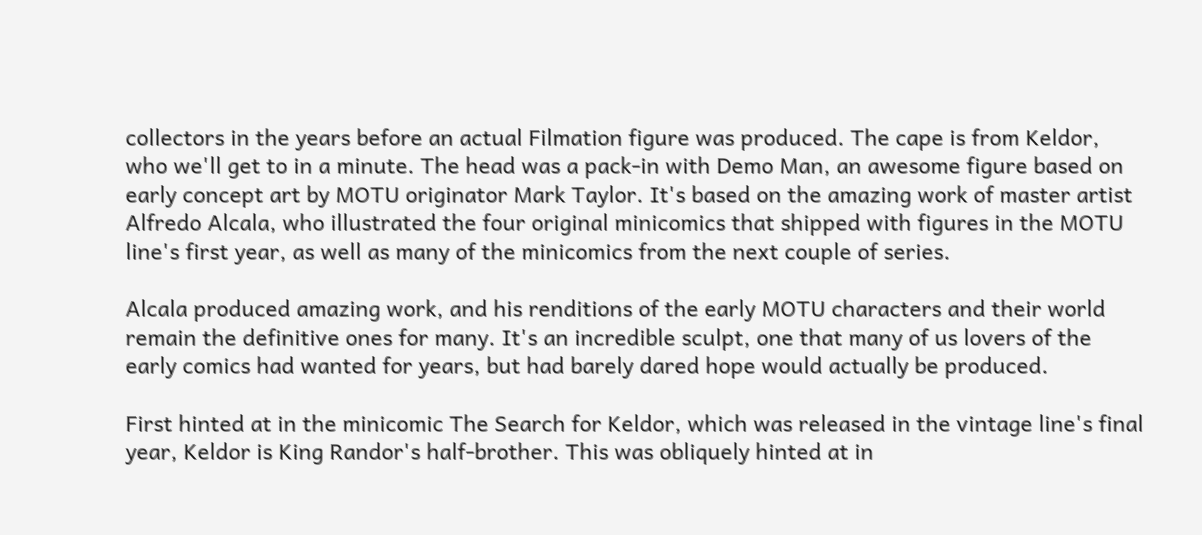collectors in the years before an actual Filmation figure was produced. The cape is from Keldor, who we'll get to in a minute. The head was a pack-in with Demo Man, an awesome figure based on early concept art by MOTU originator Mark Taylor. It's based on the amazing work of master artist Alfredo Alcala, who illustrated the four original minicomics that shipped with figures in the MOTU line's first year, as well as many of the minicomics from the next couple of series.

Alcala produced amazing work, and his renditions of the early MOTU characters and their world remain the definitive ones for many. It's an incredible sculpt, one that many of us lovers of the early comics had wanted for years, but had barely dared hope would actually be produced.

First hinted at in the minicomic The Search for Keldor, which was released in the vintage line's final year, Keldor is King Randor's half-brother. This was obliquely hinted at in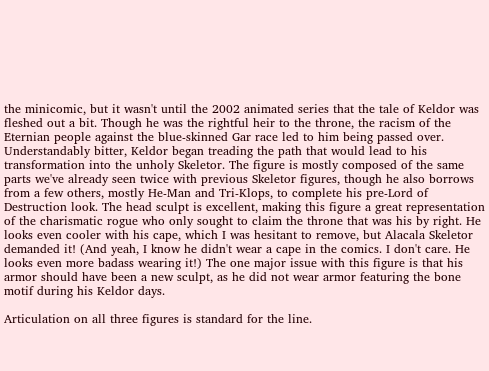the minicomic, but it wasn't until the 2002 animated series that the tale of Keldor was fleshed out a bit. Though he was the rightful heir to the throne, the racism of the Eternian people against the blue-skinned Gar race led to him being passed over. Understandably bitter, Keldor began treading the path that would lead to his transformation into the unholy Skeletor. The figure is mostly composed of the same parts we've already seen twice with previous Skeletor figures, though he also borrows from a few others, mostly He-Man and Tri-Klops, to complete his pre-Lord of Destruction look. The head sculpt is excellent, making this figure a great representation of the charismatic rogue who only sought to claim the throne that was his by right. He looks even cooler with his cape, which I was hesitant to remove, but Alacala Skeletor demanded it! (And yeah, I know he didn't wear a cape in the comics. I don't care. He looks even more badass wearing it!) The one major issue with this figure is that his armor should have been a new sculpt, as he did not wear armor featuring the bone motif during his Keldor days.

Articulation on all three figures is standard for the line.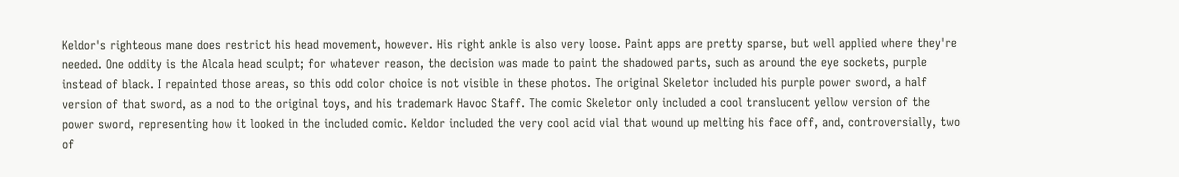Keldor's righteous mane does restrict his head movement, however. His right ankle is also very loose. Paint apps are pretty sparse, but well applied where they're needed. One oddity is the Alcala head sculpt; for whatever reason, the decision was made to paint the shadowed parts, such as around the eye sockets, purple instead of black. I repainted those areas, so this odd color choice is not visible in these photos. The original Skeletor included his purple power sword, a half version of that sword, as a nod to the original toys, and his trademark Havoc Staff. The comic Skeletor only included a cool translucent yellow version of the power sword, representing how it looked in the included comic. Keldor included the very cool acid vial that wound up melting his face off, and, controversially, two of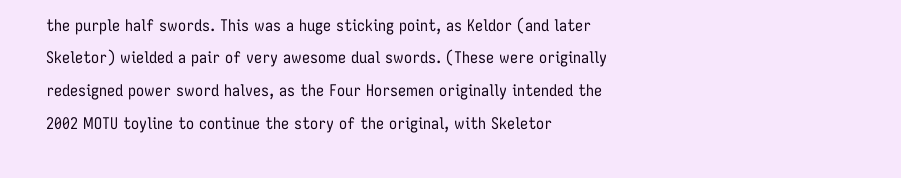the purple half swords. This was a huge sticking point, as Keldor (and later Skeletor) wielded a pair of very awesome dual swords. (These were originally redesigned power sword halves, as the Four Horsemen originally intended the 2002 MOTU toyline to continue the story of the original, with Skeletor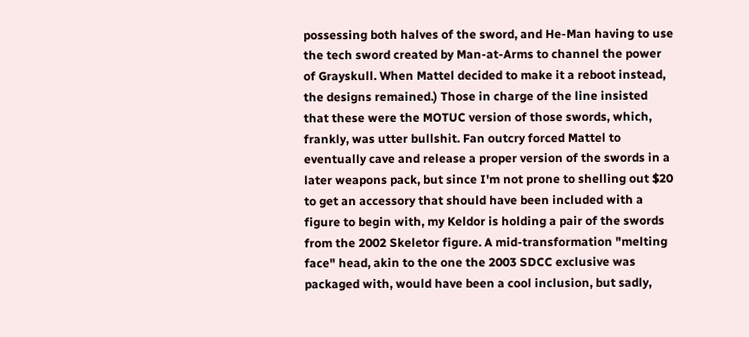possessing both halves of the sword, and He-Man having to use the tech sword created by Man-at-Arms to channel the power of Grayskull. When Mattel decided to make it a reboot instead, the designs remained.) Those in charge of the line insisted that these were the MOTUC version of those swords, which, frankly, was utter bullshit. Fan outcry forced Mattel to eventually cave and release a proper version of the swords in a later weapons pack, but since I'm not prone to shelling out $20 to get an accessory that should have been included with a figure to begin with, my Keldor is holding a pair of the swords from the 2002 Skeletor figure. A mid-transformation "melting face" head, akin to the one the 2003 SDCC exclusive was packaged with, would have been a cool inclusion, but sadly,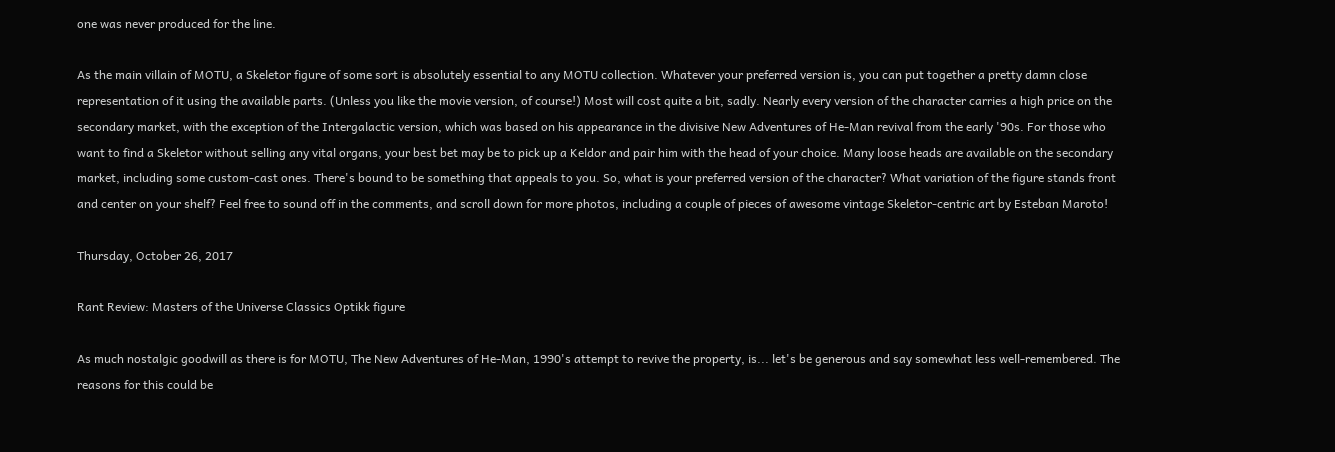one was never produced for the line.

As the main villain of MOTU, a Skeletor figure of some sort is absolutely essential to any MOTU collection. Whatever your preferred version is, you can put together a pretty damn close representation of it using the available parts. (Unless you like the movie version, of course!) Most will cost quite a bit, sadly. Nearly every version of the character carries a high price on the secondary market, with the exception of the Intergalactic version, which was based on his appearance in the divisive New Adventures of He-Man revival from the early '90s. For those who want to find a Skeletor without selling any vital organs, your best bet may be to pick up a Keldor and pair him with the head of your choice. Many loose heads are available on the secondary market, including some custom-cast ones. There's bound to be something that appeals to you. So, what is your preferred version of the character? What variation of the figure stands front and center on your shelf? Feel free to sound off in the comments, and scroll down for more photos, including a couple of pieces of awesome vintage Skeletor-centric art by Esteban Maroto!

Thursday, October 26, 2017

Rant Review: Masters of the Universe Classics Optikk figure

As much nostalgic goodwill as there is for MOTU, The New Adventures of He-Man, 1990's attempt to revive the property, is... let's be generous and say somewhat less well-remembered. The reasons for this could be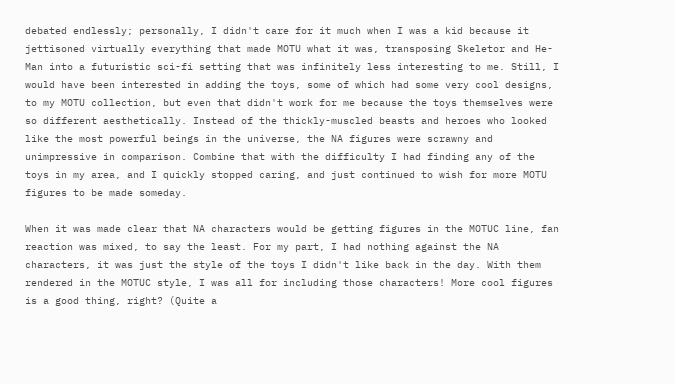debated endlessly; personally, I didn't care for it much when I was a kid because it jettisoned virtually everything that made MOTU what it was, transposing Skeletor and He-Man into a futuristic sci-fi setting that was infinitely less interesting to me. Still, I would have been interested in adding the toys, some of which had some very cool designs, to my MOTU collection, but even that didn't work for me because the toys themselves were so different aesthetically. Instead of the thickly-muscled beasts and heroes who looked like the most powerful beings in the universe, the NA figures were scrawny and unimpressive in comparison. Combine that with the difficulty I had finding any of the toys in my area, and I quickly stopped caring, and just continued to wish for more MOTU figures to be made someday.

When it was made clear that NA characters would be getting figures in the MOTUC line, fan reaction was mixed, to say the least. For my part, I had nothing against the NA characters, it was just the style of the toys I didn't like back in the day. With them rendered in the MOTUC style, I was all for including those characters! More cool figures is a good thing, right? (Quite a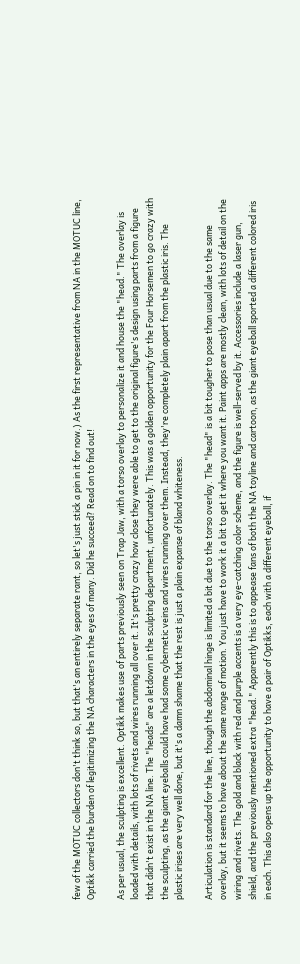few of the MOTUC collectors don't think so, but that's an entirely separate rant, so let's just stick a pin in it for now.) As the first representative from NA in the MOTUC line, Optikk carried the burden of legitimizing the NA characters in the eyes of many. Did he succeed? Read on to find out!

As per usual, the sculpting is excellent. Optikk makes use of parts previously seen on Trap Jaw, with a torso overlay to personalize it and house the "head." The overlay is loaded with details, with lots of rivets and wires running all over it. It's pretty crazy how close they were able to get to the original figure's design using parts from a figure that didn't exist in the NA line. The "heads" are a letdown in the sculpting department, unfortunately. This was a golden opportunity for the Four Horsemen to go crazy with the sculpting, as the giant eyeballs could have had some cybernetic veins and wires running over them. Instead, they're completely plain apart from the plastic iris. The plastic irises are very well done, but it's a damn shame that the rest is just a plain expanse of bland whiteness.

Articulation is standard for the line, though the abdominal hinge is limited a bit due to the torso overlay. The "head" is a bit tougher to pose than usual due to the same overlay, but it seems to have about the same range of motion. You just have to work it a bit to get it where you want it. Paint apps are mostly clean, with lots of detail on the wiring and rivets. The gold and black with red and purple accents is a very eye-catching color scheme, and the figure is well-served by it. Accessories include a laser gun, shield, and the previously mentioned extra "head." Apparently this is to appease fans of both the NA toyline and cartoon, as the giant eyeball sported a different colored iris in each. This also opens up the opportunity to have a pair of Optikks, each with a different eyeball, if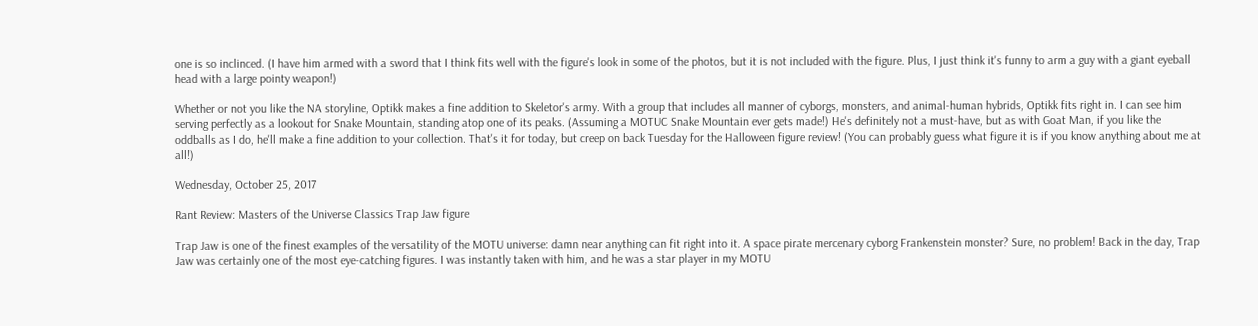one is so inclinced. (I have him armed with a sword that I think fits well with the figure's look in some of the photos, but it is not included with the figure. Plus, I just think it's funny to arm a guy with a giant eyeball head with a large pointy weapon!)

Whether or not you like the NA storyline, Optikk makes a fine addition to Skeletor's army. With a group that includes all manner of cyborgs, monsters, and animal-human hybrids, Optikk fits right in. I can see him serving perfectly as a lookout for Snake Mountain, standing atop one of its peaks. (Assuming a MOTUC Snake Mountain ever gets made!) He's definitely not a must-have, but as with Goat Man, if you like the oddballs as I do, he'll make a fine addition to your collection. That's it for today, but creep on back Tuesday for the Halloween figure review! (You can probably guess what figure it is if you know anything about me at all!)

Wednesday, October 25, 2017

Rant Review: Masters of the Universe Classics Trap Jaw figure

Trap Jaw is one of the finest examples of the versatility of the MOTU universe: damn near anything can fit right into it. A space pirate mercenary cyborg Frankenstein monster? Sure, no problem! Back in the day, Trap Jaw was certainly one of the most eye-catching figures. I was instantly taken with him, and he was a star player in my MOTU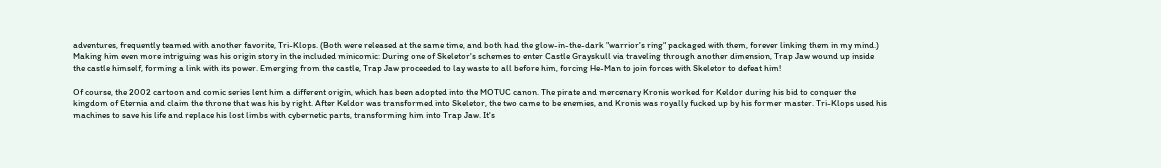adventures, frequently teamed with another favorite, Tri-Klops. (Both were released at the same time, and both had the glow-in-the-dark "warrior's ring" packaged with them, forever linking them in my mind.) Making him even more intriguing was his origin story in the included minicomic: During one of Skeletor's schemes to enter Castle Grayskull via traveling through another dimension, Trap Jaw wound up inside the castle himself, forming a link with its power. Emerging from the castle, Trap Jaw proceeded to lay waste to all before him, forcing He-Man to join forces with Skeletor to defeat him!

Of course, the 2002 cartoon and comic series lent him a different origin, which has been adopted into the MOTUC canon. The pirate and mercenary Kronis worked for Keldor during his bid to conquer the kingdom of Eternia and claim the throne that was his by right. After Keldor was transformed into Skeletor, the two came to be enemies, and Kronis was royally fucked up by his former master. Tri-Klops used his machines to save his life and replace his lost limbs with cybernetic parts, transforming him into Trap Jaw. It's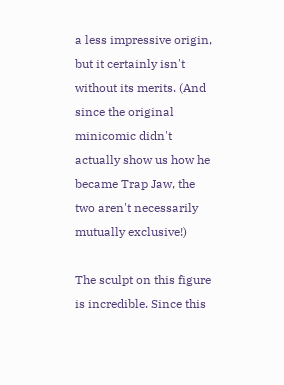a less impressive origin, but it certainly isn't without its merits. (And since the original minicomic didn't actually show us how he became Trap Jaw, the two aren't necessarily mutually exclusive!)

The sculpt on this figure is incredible. Since this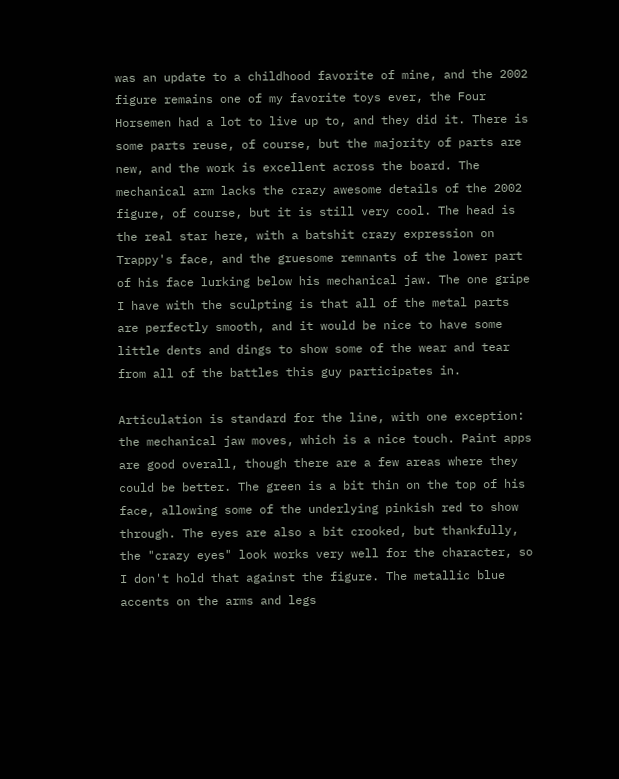was an update to a childhood favorite of mine, and the 2002 figure remains one of my favorite toys ever, the Four Horsemen had a lot to live up to, and they did it. There is some parts reuse, of course, but the majority of parts are new, and the work is excellent across the board. The mechanical arm lacks the crazy awesome details of the 2002 figure, of course, but it is still very cool. The head is the real star here, with a batshit crazy expression on Trappy's face, and the gruesome remnants of the lower part of his face lurking below his mechanical jaw. The one gripe I have with the sculpting is that all of the metal parts are perfectly smooth, and it would be nice to have some little dents and dings to show some of the wear and tear from all of the battles this guy participates in.

Articulation is standard for the line, with one exception: the mechanical jaw moves, which is a nice touch. Paint apps are good overall, though there are a few areas where they could be better. The green is a bit thin on the top of his face, allowing some of the underlying pinkish red to show through. The eyes are also a bit crooked, but thankfully, the "crazy eyes" look works very well for the character, so I don't hold that against the figure. The metallic blue accents on the arms and legs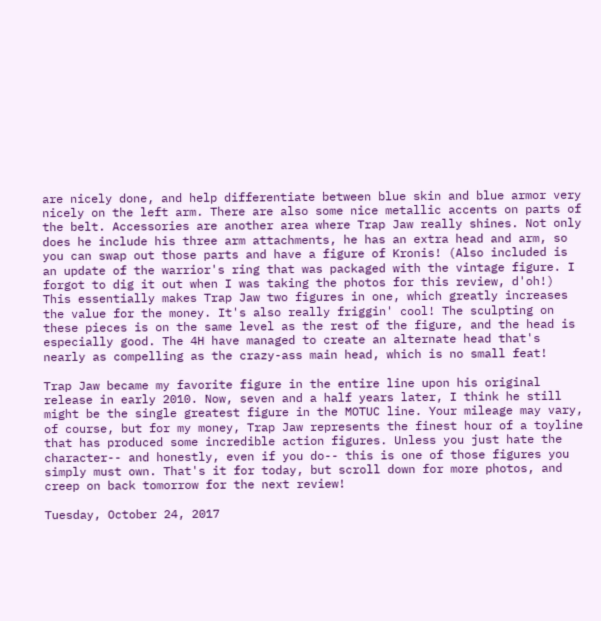are nicely done, and help differentiate between blue skin and blue armor very nicely on the left arm. There are also some nice metallic accents on parts of the belt. Accessories are another area where Trap Jaw really shines. Not only does he include his three arm attachments, he has an extra head and arm, so you can swap out those parts and have a figure of Kronis! (Also included is an update of the warrior's ring that was packaged with the vintage figure. I forgot to dig it out when I was taking the photos for this review, d'oh!) This essentially makes Trap Jaw two figures in one, which greatly increases the value for the money. It's also really friggin' cool! The sculpting on these pieces is on the same level as the rest of the figure, and the head is especially good. The 4H have managed to create an alternate head that's nearly as compelling as the crazy-ass main head, which is no small feat!

Trap Jaw became my favorite figure in the entire line upon his original release in early 2010. Now, seven and a half years later, I think he still might be the single greatest figure in the MOTUC line. Your mileage may vary, of course, but for my money, Trap Jaw represents the finest hour of a toyline that has produced some incredible action figures. Unless you just hate the character-- and honestly, even if you do-- this is one of those figures you simply must own. That's it for today, but scroll down for more photos, and creep on back tomorrow for the next review!

Tuesday, October 24, 2017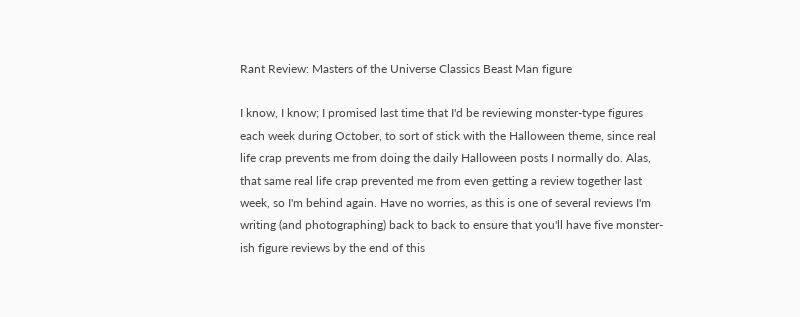Rant Review: Masters of the Universe Classics Beast Man figure

I know, I know; I promised last time that I'd be reviewing monster-type figures each week during October, to sort of stick with the Halloween theme, since real life crap prevents me from doing the daily Halloween posts I normally do. Alas, that same real life crap prevented me from even getting a review together last week, so I'm behind again. Have no worries, as this is one of several reviews I'm writing (and photographing) back to back to ensure that you'll have five monster-ish figure reviews by the end of this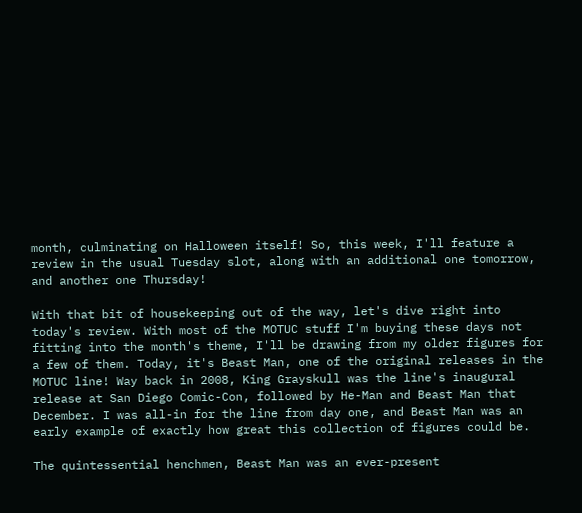month, culminating on Halloween itself! So, this week, I'll feature a review in the usual Tuesday slot, along with an additional one tomorrow, and another one Thursday!

With that bit of housekeeping out of the way, let's dive right into today's review. With most of the MOTUC stuff I'm buying these days not fitting into the month's theme, I'll be drawing from my older figures for a few of them. Today, it's Beast Man, one of the original releases in the MOTUC line! Way back in 2008, King Grayskull was the line's inaugural release at San Diego Comic-Con, followed by He-Man and Beast Man that December. I was all-in for the line from day one, and Beast Man was an early example of exactly how great this collection of figures could be.

The quintessential henchmen, Beast Man was an ever-present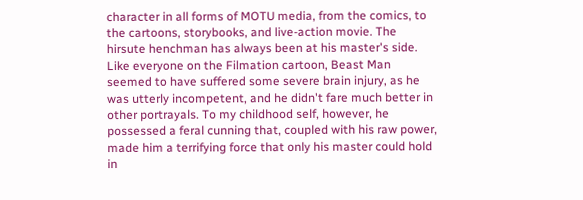character in all forms of MOTU media, from the comics, to the cartoons, storybooks, and live-action movie. The hirsute henchman has always been at his master's side. Like everyone on the Filmation cartoon, Beast Man seemed to have suffered some severe brain injury, as he was utterly incompetent, and he didn't fare much better in other portrayals. To my childhood self, however, he possessed a feral cunning that, coupled with his raw power, made him a terrifying force that only his master could hold in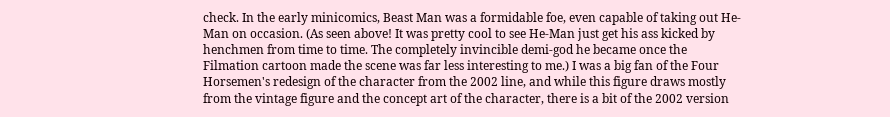check. In the early minicomics, Beast Man was a formidable foe, even capable of taking out He-Man on occasion. (As seen above! It was pretty cool to see He-Man just get his ass kicked by henchmen from time to time. The completely invincible demi-god he became once the Filmation cartoon made the scene was far less interesting to me.) I was a big fan of the Four Horsemen's redesign of the character from the 2002 line, and while this figure draws mostly from the vintage figure and the concept art of the character, there is a bit of the 2002 version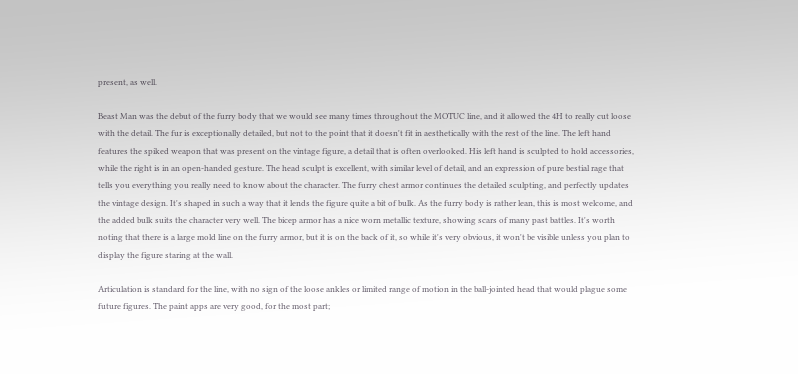present, as well.

Beast Man was the debut of the furry body that we would see many times throughout the MOTUC line, and it allowed the 4H to really cut loose with the detail. The fur is exceptionally detailed, but not to the point that it doesn't fit in aesthetically with the rest of the line. The left hand features the spiked weapon that was present on the vintage figure, a detail that is often overlooked. His left hand is sculpted to hold accessories, while the right is in an open-handed gesture. The head sculpt is excellent, with similar level of detail, and an expression of pure bestial rage that tells you everything you really need to know about the character. The furry chest armor continues the detailed sculpting, and perfectly updates the vintage design. It's shaped in such a way that it lends the figure quite a bit of bulk. As the furry body is rather lean, this is most welcome, and the added bulk suits the character very well. The bicep armor has a nice worn metallic texture, showing scars of many past battles. It's worth noting that there is a large mold line on the furry armor, but it is on the back of it, so while it's very obvious, it won't be visible unless you plan to display the figure staring at the wall.

Articulation is standard for the line, with no sign of the loose ankles or limited range of motion in the ball-jointed head that would plague some future figures. The paint apps are very good, for the most part;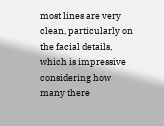most lines are very clean, particularly on the facial details, which is impressive considering how many there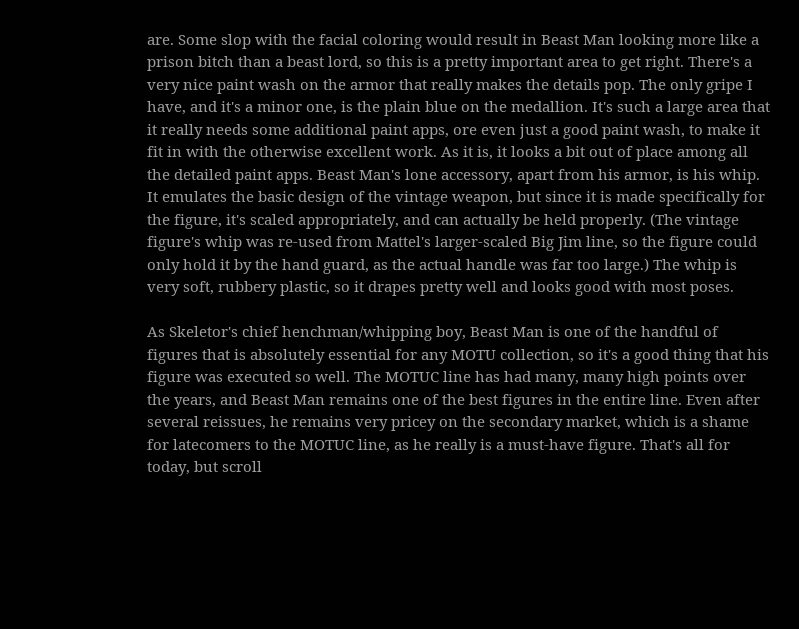are. Some slop with the facial coloring would result in Beast Man looking more like a prison bitch than a beast lord, so this is a pretty important area to get right. There's a very nice paint wash on the armor that really makes the details pop. The only gripe I have, and it's a minor one, is the plain blue on the medallion. It's such a large area that it really needs some additional paint apps, ore even just a good paint wash, to make it fit in with the otherwise excellent work. As it is, it looks a bit out of place among all the detailed paint apps. Beast Man's lone accessory, apart from his armor, is his whip. It emulates the basic design of the vintage weapon, but since it is made specifically for the figure, it's scaled appropriately, and can actually be held properly. (The vintage figure's whip was re-used from Mattel's larger-scaled Big Jim line, so the figure could only hold it by the hand guard, as the actual handle was far too large.) The whip is very soft, rubbery plastic, so it drapes pretty well and looks good with most poses.

As Skeletor's chief henchman/whipping boy, Beast Man is one of the handful of figures that is absolutely essential for any MOTU collection, so it's a good thing that his figure was executed so well. The MOTUC line has had many, many high points over the years, and Beast Man remains one of the best figures in the entire line. Even after several reissues, he remains very pricey on the secondary market, which is a shame for latecomers to the MOTUC line, as he really is a must-have figure. That's all for today, but scroll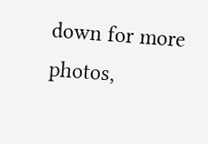down for more photos,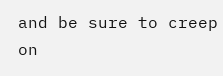and be sure to creep on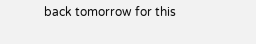back tomorrow for this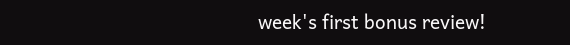week's first bonus review!